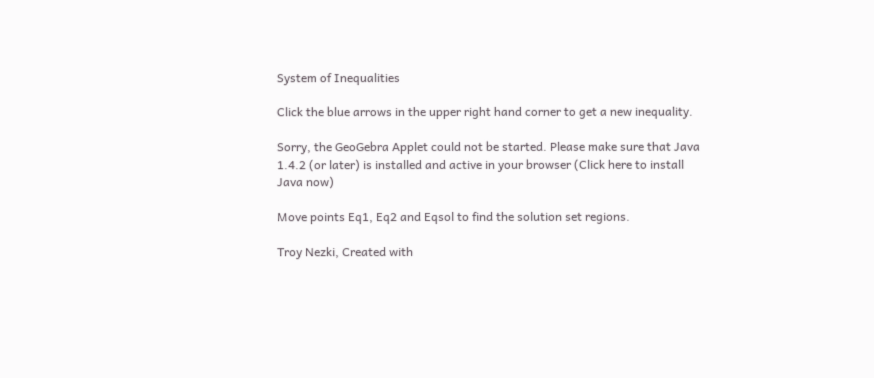System of Inequalities

Click the blue arrows in the upper right hand corner to get a new inequality.

Sorry, the GeoGebra Applet could not be started. Please make sure that Java 1.4.2 (or later) is installed and active in your browser (Click here to install Java now)

Move points Eq1, Eq2 and Eqsol to find the solution set regions.

Troy Nezki, Created with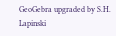GeoGebra upgraded by S.H. Lapinski